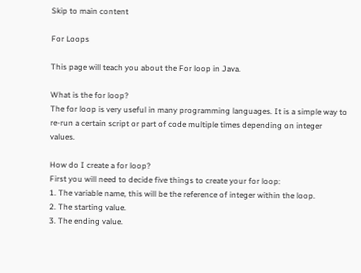Skip to main content

For Loops

This page will teach you about the For loop in Java.

What is the for loop?
The for loop is very useful in many programming languages. It is a simple way to re-run a certain script or part of code multiple times depending on integer values.

How do I create a for loop?
First you will need to decide five things to create your for loop:
1. The variable name, this will be the reference of integer within the loop.
2. The starting value.
3. The ending value.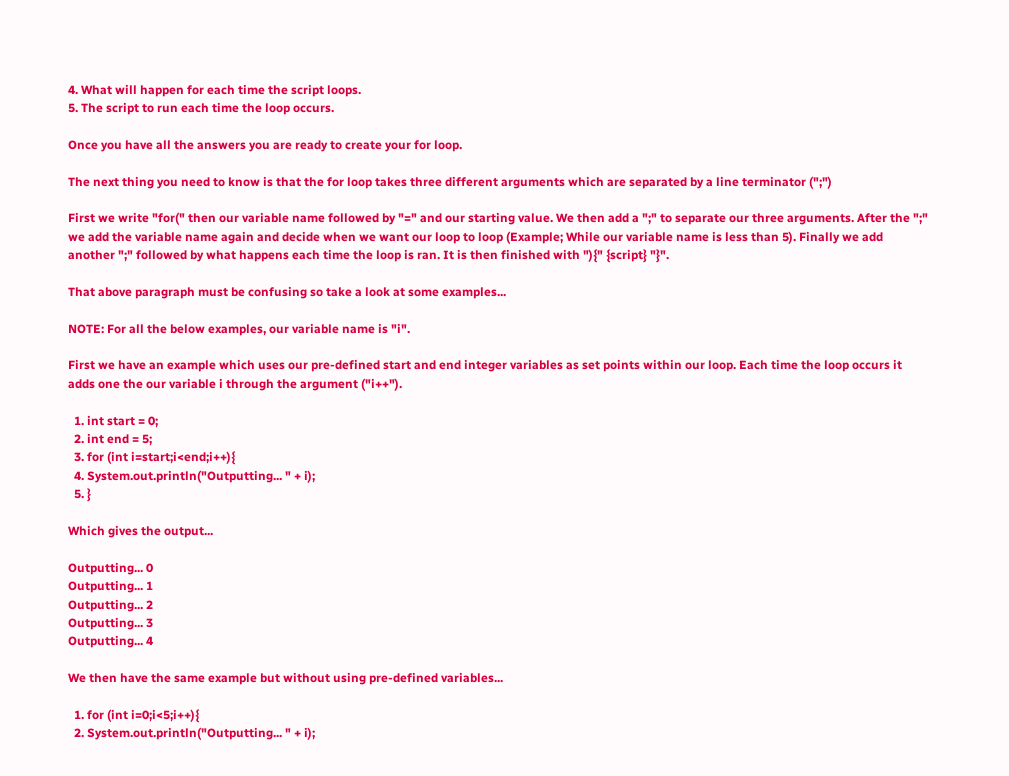4. What will happen for each time the script loops.
5. The script to run each time the loop occurs.

Once you have all the answers you are ready to create your for loop.

The next thing you need to know is that the for loop takes three different arguments which are separated by a line terminator (";")

First we write "for(" then our variable name followed by "=" and our starting value. We then add a ";" to separate our three arguments. After the ";" we add the variable name again and decide when we want our loop to loop (Example; While our variable name is less than 5). Finally we add another ";" followed by what happens each time the loop is ran. It is then finished with "){" {script} "}".

That above paragraph must be confusing so take a look at some examples...

NOTE: For all the below examples, our variable name is "i".

First we have an example which uses our pre-defined start and end integer variables as set points within our loop. Each time the loop occurs it adds one the our variable i through the argument ("i++").

  1. int start = 0;
  2. int end = 5;
  3. for (int i=start;i<end;i++){
  4. System.out.println("Outputting... " + i);
  5. }

Which gives the output...

Outputting... 0
Outputting... 1
Outputting... 2
Outputting... 3
Outputting... 4

We then have the same example but without using pre-defined variables...

  1. for (int i=0;i<5;i++){
  2. System.out.println("Outputting... " + i);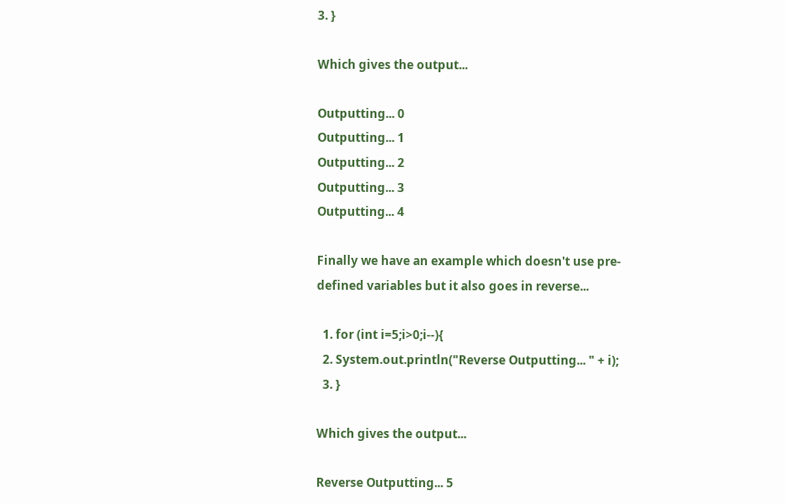3. }

Which gives the output...

Outputting... 0
Outputting... 1
Outputting... 2
Outputting... 3
Outputting... 4

Finally we have an example which doesn't use pre-defined variables but it also goes in reverse...

  1. for (int i=5;i>0;i--){
  2. System.out.println("Reverse Outputting... " + i);
  3. }

Which gives the output...

Reverse Outputting... 5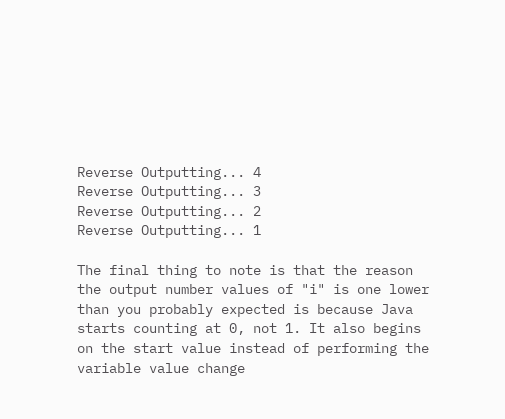Reverse Outputting... 4
Reverse Outputting... 3
Reverse Outputting... 2
Reverse Outputting... 1

The final thing to note is that the reason the output number values of "i" is one lower than you probably expected is because Java starts counting at 0, not 1. It also begins on the start value instead of performing the variable value change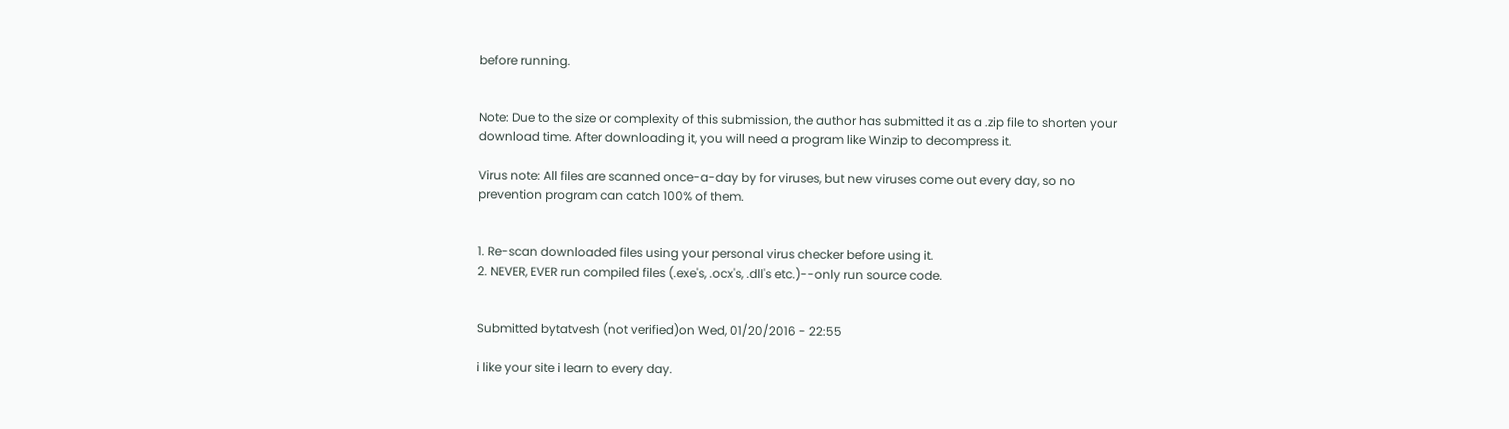before running.


Note: Due to the size or complexity of this submission, the author has submitted it as a .zip file to shorten your download time. After downloading it, you will need a program like Winzip to decompress it.

Virus note: All files are scanned once-a-day by for viruses, but new viruses come out every day, so no prevention program can catch 100% of them.


1. Re-scan downloaded files using your personal virus checker before using it.
2. NEVER, EVER run compiled files (.exe's, .ocx's, .dll's etc.)--only run source code.


Submitted bytatvesh (not verified)on Wed, 01/20/2016 - 22:55

i like your site i learn to every day.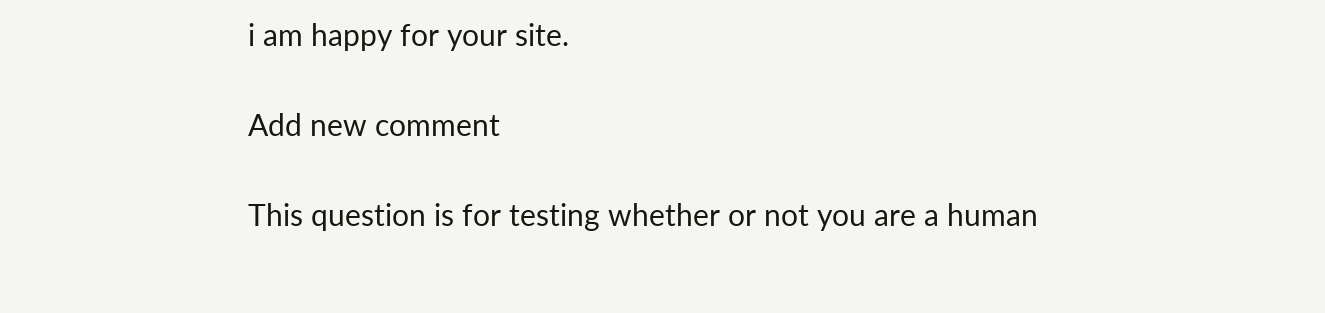i am happy for your site.

Add new comment

This question is for testing whether or not you are a human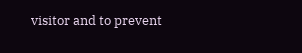visitor and to prevent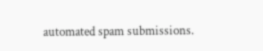automated spam submissions.